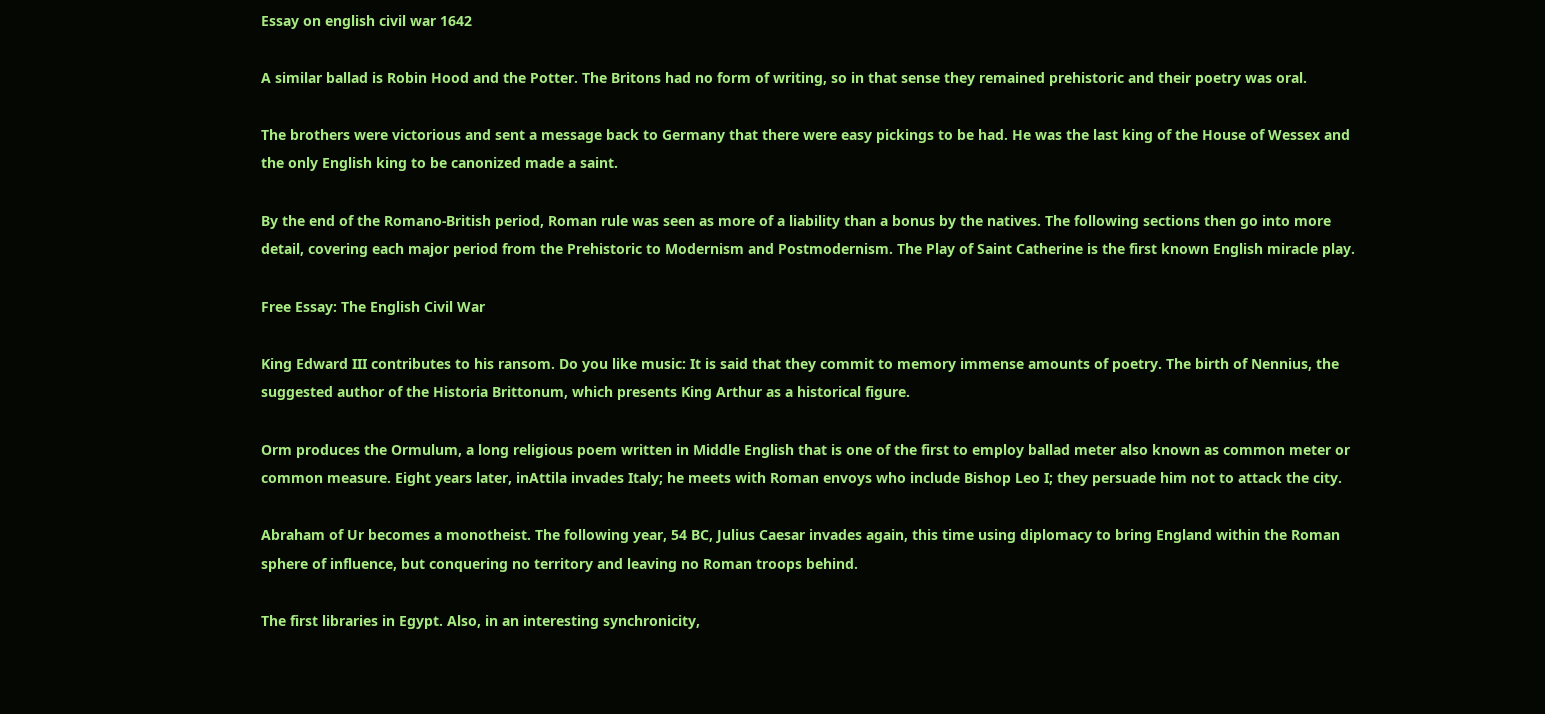Essay on english civil war 1642

A similar ballad is Robin Hood and the Potter. The Britons had no form of writing, so in that sense they remained prehistoric and their poetry was oral.

The brothers were victorious and sent a message back to Germany that there were easy pickings to be had. He was the last king of the House of Wessex and the only English king to be canonized made a saint.

By the end of the Romano-British period, Roman rule was seen as more of a liability than a bonus by the natives. The following sections then go into more detail, covering each major period from the Prehistoric to Modernism and Postmodernism. The Play of Saint Catherine is the first known English miracle play.

Free Essay: The English Civil War

King Edward III contributes to his ransom. Do you like music: It is said that they commit to memory immense amounts of poetry. The birth of Nennius, the suggested author of the Historia Brittonum, which presents King Arthur as a historical figure.

Orm produces the Ormulum, a long religious poem written in Middle English that is one of the first to employ ballad meter also known as common meter or common measure. Eight years later, inAttila invades Italy; he meets with Roman envoys who include Bishop Leo I; they persuade him not to attack the city.

Abraham of Ur becomes a monotheist. The following year, 54 BC, Julius Caesar invades again, this time using diplomacy to bring England within the Roman sphere of influence, but conquering no territory and leaving no Roman troops behind.

The first libraries in Egypt. Also, in an interesting synchronicity,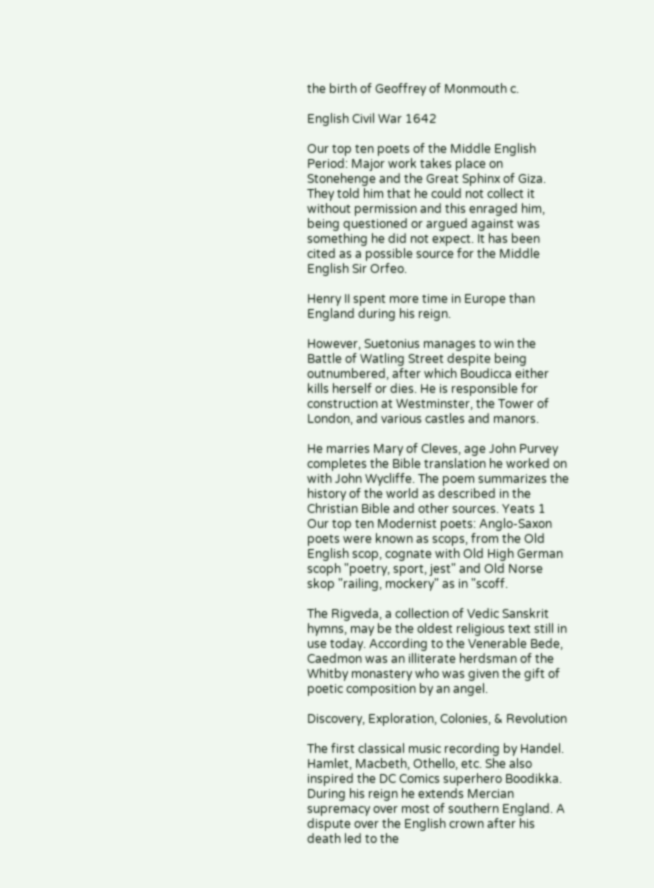the birth of Geoffrey of Monmouth c.

English Civil War 1642

Our top ten poets of the Middle English Period: Major work takes place on Stonehenge and the Great Sphinx of Giza. They told him that he could not collect it without permission and this enraged him, being questioned or argued against was something he did not expect. It has been cited as a possible source for the Middle English Sir Orfeo.

Henry II spent more time in Europe than England during his reign.

However, Suetonius manages to win the Battle of Watling Street despite being outnumbered, after which Boudicca either kills herself or dies. He is responsible for construction at Westminster, the Tower of London, and various castles and manors.

He marries Mary of Cleves, age John Purvey completes the Bible translation he worked on with John Wycliffe. The poem summarizes the history of the world as described in the Christian Bible and other sources. Yeats 1 Our top ten Modernist poets: Anglo-Saxon poets were known as scops, from the Old English scop, cognate with Old High German scoph "poetry, sport, jest" and Old Norse skop "railing, mockery" as in "scoff.

The Rigveda, a collection of Vedic Sanskrit hymns, may be the oldest religious text still in use today. According to the Venerable Bede, Caedmon was an illiterate herdsman of the Whitby monastery who was given the gift of poetic composition by an angel.

Discovery, Exploration, Colonies, & Revolution

The first classical music recording by Handel. Hamlet, Macbeth, Othello, etc. She also inspired the DC Comics superhero Boodikka. During his reign he extends Mercian supremacy over most of southern England. A dispute over the English crown after his death led to the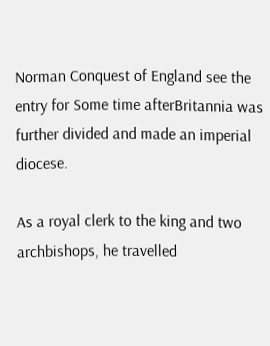Norman Conquest of England see the entry for Some time afterBritannia was further divided and made an imperial diocese.

As a royal clerk to the king and two archbishops, he travelled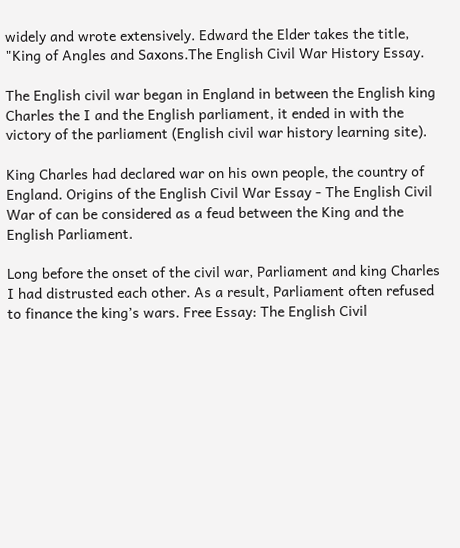widely and wrote extensively. Edward the Elder takes the title, "King of Angles and Saxons.The English Civil War History Essay.

The English civil war began in England in between the English king Charles the I and the English parliament, it ended in with the victory of the parliament (English civil war history learning site).

King Charles had declared war on his own people, the country of England. Origins of the English Civil War Essay - The English Civil War of can be considered as a feud between the King and the English Parliament.

Long before the onset of the civil war, Parliament and king Charles I had distrusted each other. As a result, Parliament often refused to finance the king’s wars. Free Essay: The English Civil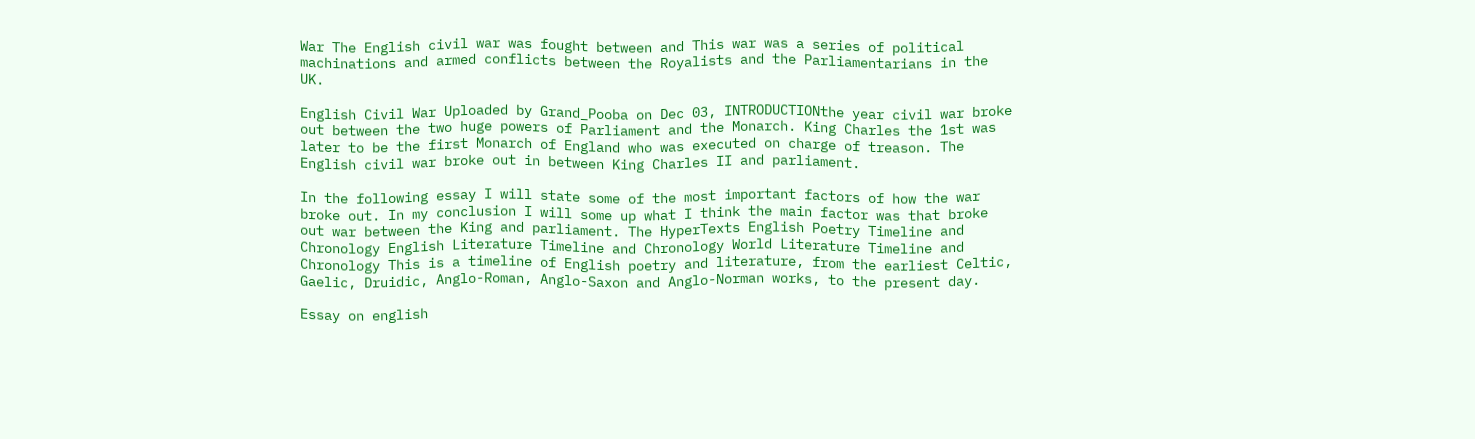War The English civil war was fought between and This war was a series of political machinations and armed conflicts between the Royalists and the Parliamentarians in the UK.

English Civil War Uploaded by Grand_Pooba on Dec 03, INTRODUCTIONthe year civil war broke out between the two huge powers of Parliament and the Monarch. King Charles the 1st was later to be the first Monarch of England who was executed on charge of treason. The English civil war broke out in between King Charles II and parliament.

In the following essay I will state some of the most important factors of how the war broke out. In my conclusion I will some up what I think the main factor was that broke out war between the King and parliament. The HyperTexts English Poetry Timeline and Chronology English Literature Timeline and Chronology World Literature Timeline and Chronology This is a timeline of English poetry and literature, from the earliest Celtic, Gaelic, Druidic, Anglo-Roman, Anglo-Saxon and Anglo-Norman works, to the present day.

Essay on english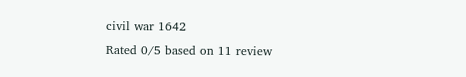civil war 1642
Rated 0/5 based on 11 review